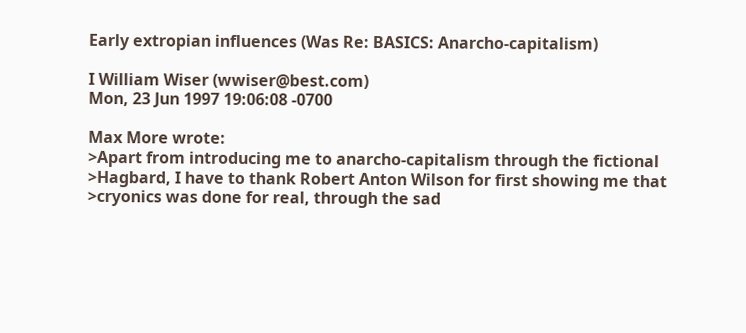Early extropian influences (Was Re: BASICS: Anarcho-capitalism)

I William Wiser (wwiser@best.com)
Mon, 23 Jun 1997 19:06:08 -0700

Max More wrote:
>Apart from introducing me to anarcho-capitalism through the fictional
>Hagbard, I have to thank Robert Anton Wilson for first showing me that
>cryonics was done for real, through the sad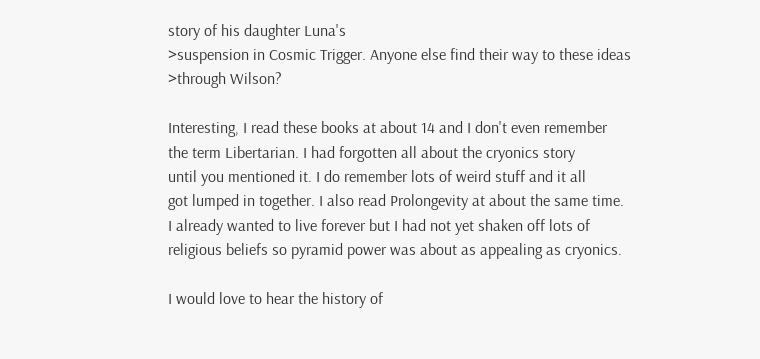story of his daughter Luna's
>suspension in Cosmic Trigger. Anyone else find their way to these ideas
>through Wilson?

Interesting, I read these books at about 14 and I don't even remember
the term Libertarian. I had forgotten all about the cryonics story
until you mentioned it. I do remember lots of weird stuff and it all
got lumped in together. I also read Prolongevity at about the same time.
I already wanted to live forever but I had not yet shaken off lots of
religious beliefs so pyramid power was about as appealing as cryonics.

I would love to hear the history of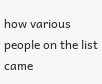how various people on the list came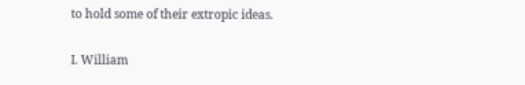to hold some of their extropic ideas.

I. William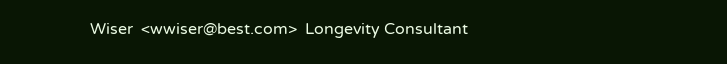Wiser  <wwiser@best.com>  Longevity Consultant